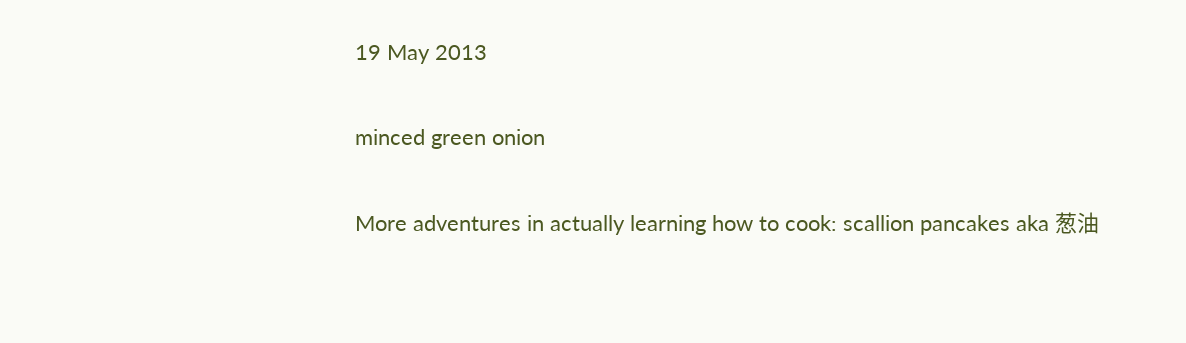19 May 2013

minced green onion

More adventures in actually learning how to cook: scallion pancakes aka 葱油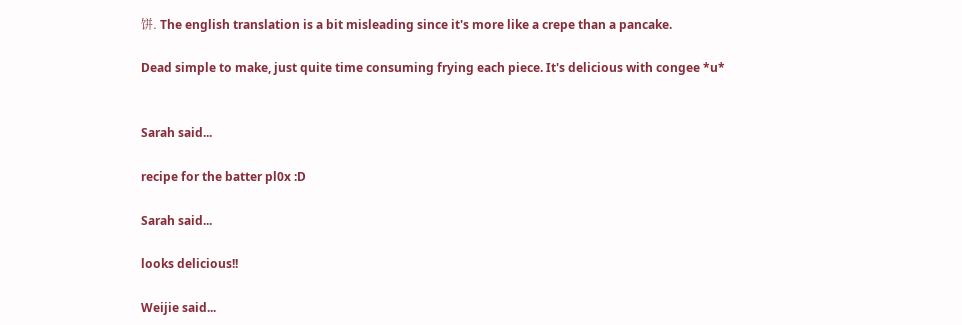饼. The english translation is a bit misleading since it's more like a crepe than a pancake.

Dead simple to make, just quite time consuming frying each piece. It's delicious with congee *u*


Sarah said...

recipe for the batter pl0x :D

Sarah said...

looks delicious!!

Weijie said...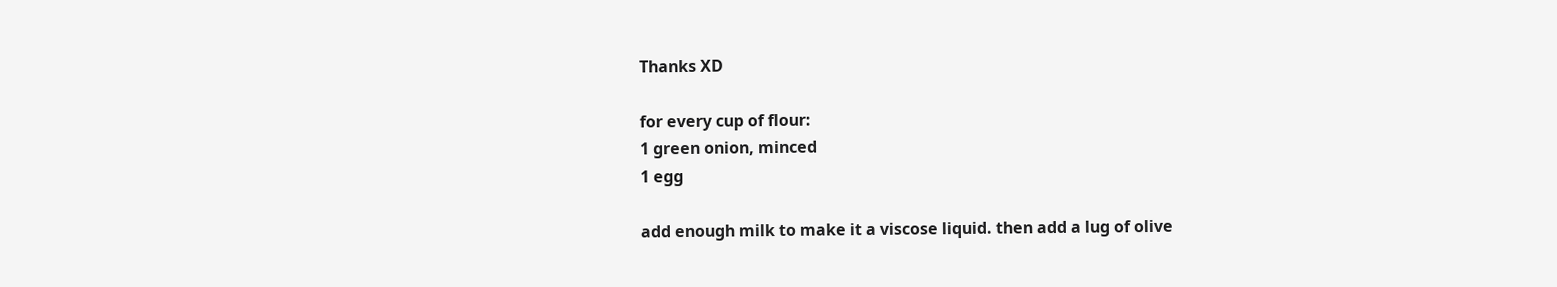Thanks XD

for every cup of flour:
1 green onion, minced
1 egg

add enough milk to make it a viscose liquid. then add a lug of olive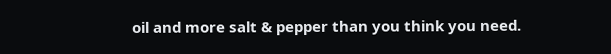oil and more salt & pepper than you think you need.